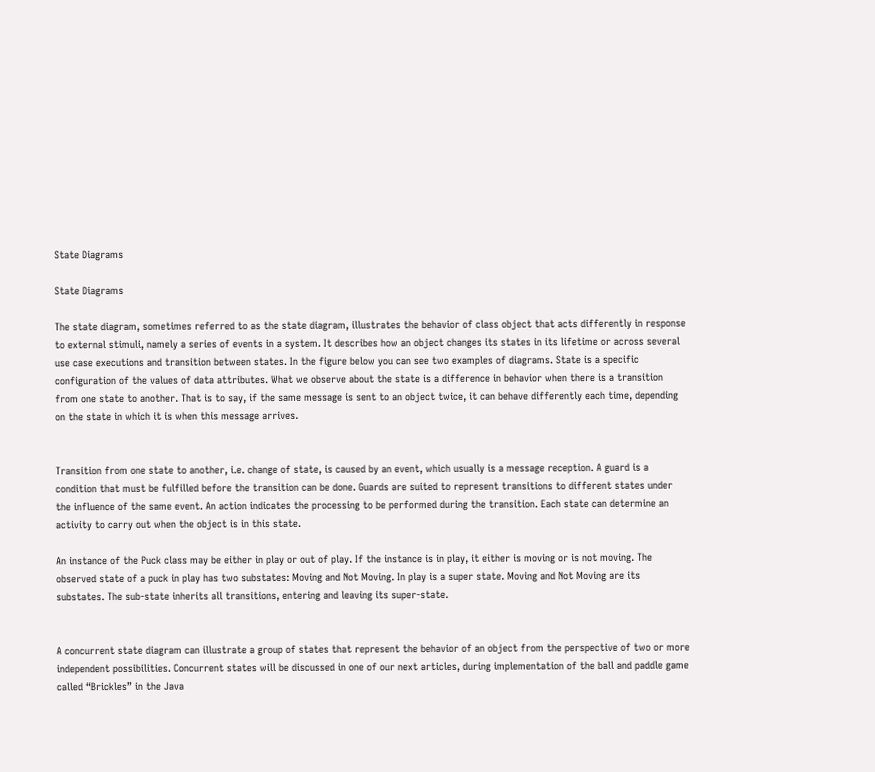State Diagrams

State Diagrams

The state diagram, sometimes referred to as the state diagram, illustrates the behavior of class object that acts differently in response to external stimuli, namely a series of events in a system. It describes how an object changes its states in its lifetime or across several use case executions and transition between states. In the figure below you can see two examples of diagrams. State is a specific configuration of the values of data attributes. What we observe about the state is a difference in behavior when there is a transition from one state to another. That is to say, if the same message is sent to an object twice, it can behave differently each time, depending on the state in which it is when this message arrives.


Transition from one state to another, i.e. change of state, is caused by an event, which usually is a message reception. A guard is a condition that must be fulfilled before the transition can be done. Guards are suited to represent transitions to different states under the influence of the same event. An action indicates the processing to be performed during the transition. Each state can determine an activity to carry out when the object is in this state.

An instance of the Puck class may be either in play or out of play. If the instance is in play, it either is moving or is not moving. The observed state of a puck in play has two substates: Moving and Not Moving. In play is a super state. Moving and Not Moving are its substates. The sub-state inherits all transitions, entering and leaving its super-state.


A concurrent state diagram can illustrate a group of states that represent the behavior of an object from the perspective of two or more independent possibilities. Concurrent states will be discussed in one of our next articles, during implementation of the ball and paddle game called “Brickles” in the Java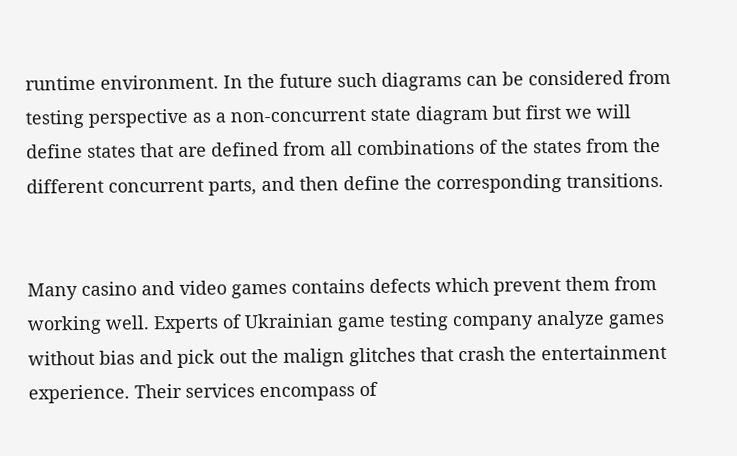runtime environment. In the future such diagrams can be considered from testing perspective as a non-concurrent state diagram but first we will define states that are defined from all combinations of the states from the different concurrent parts, and then define the corresponding transitions.


Many casino and video games contains defects which prevent them from working well. Experts of Ukrainian game testing company analyze games without bias and pick out the malign glitches that crash the entertainment experience. Their services encompass of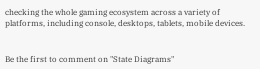checking the whole gaming ecosystem across a variety of platforms, including console, desktops, tablets, mobile devices.


Be the first to comment on "State Diagrams"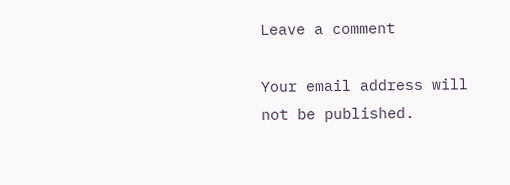Leave a comment

Your email address will not be published.